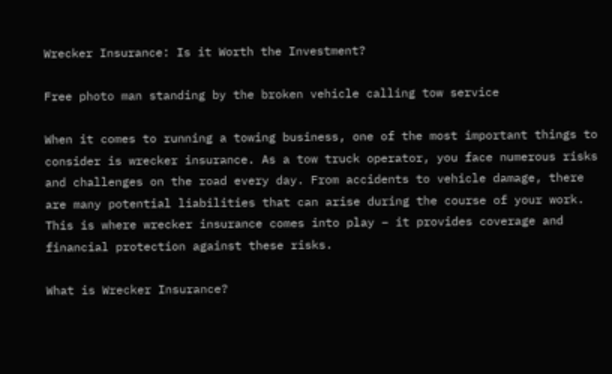Wrecker Insurance: Is it Worth the Investment?

Free photo man standing by the broken vehicle calling tow service

When it comes to running a towing business, one of the most important things to consider is wrecker insurance. As a tow truck operator, you face numerous risks and challenges on the road every day. From accidents to vehicle damage, there are many potential liabilities that can arise during the course of your work. This is where wrecker insurance comes into play – it provides coverage and financial protection against these risks.

What is Wrecker Insurance?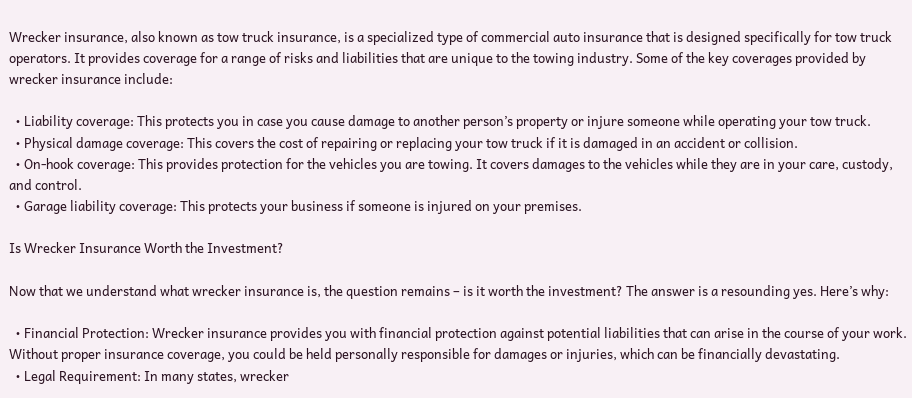Wrecker insurance, also known as tow truck insurance, is a specialized type of commercial auto insurance that is designed specifically for tow truck operators. It provides coverage for a range of risks and liabilities that are unique to the towing industry. Some of the key coverages provided by wrecker insurance include:

  • Liability coverage: This protects you in case you cause damage to another person’s property or injure someone while operating your tow truck.
  • Physical damage coverage: This covers the cost of repairing or replacing your tow truck if it is damaged in an accident or collision.
  • On-hook coverage: This provides protection for the vehicles you are towing. It covers damages to the vehicles while they are in your care, custody, and control.
  • Garage liability coverage: This protects your business if someone is injured on your premises.

Is Wrecker Insurance Worth the Investment?

Now that we understand what wrecker insurance is, the question remains – is it worth the investment? The answer is a resounding yes. Here’s why:

  • Financial Protection: Wrecker insurance provides you with financial protection against potential liabilities that can arise in the course of your work. Without proper insurance coverage, you could be held personally responsible for damages or injuries, which can be financially devastating.
  • Legal Requirement: In many states, wrecker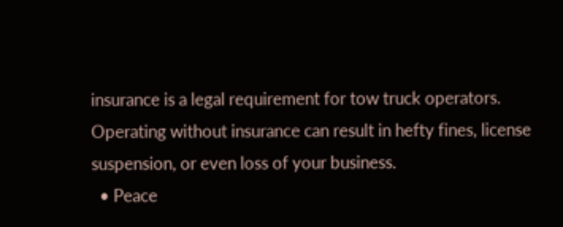insurance is a legal requirement for tow truck operators. Operating without insurance can result in hefty fines, license suspension, or even loss of your business.
  • Peace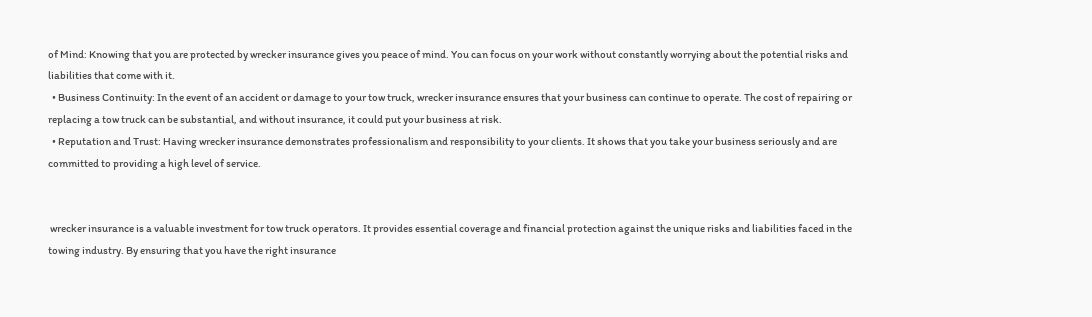of Mind: Knowing that you are protected by wrecker insurance gives you peace of mind. You can focus on your work without constantly worrying about the potential risks and liabilities that come with it.
  • Business Continuity: In the event of an accident or damage to your tow truck, wrecker insurance ensures that your business can continue to operate. The cost of repairing or replacing a tow truck can be substantial, and without insurance, it could put your business at risk.
  • Reputation and Trust: Having wrecker insurance demonstrates professionalism and responsibility to your clients. It shows that you take your business seriously and are committed to providing a high level of service.


 wrecker insurance is a valuable investment for tow truck operators. It provides essential coverage and financial protection against the unique risks and liabilities faced in the towing industry. By ensuring that you have the right insurance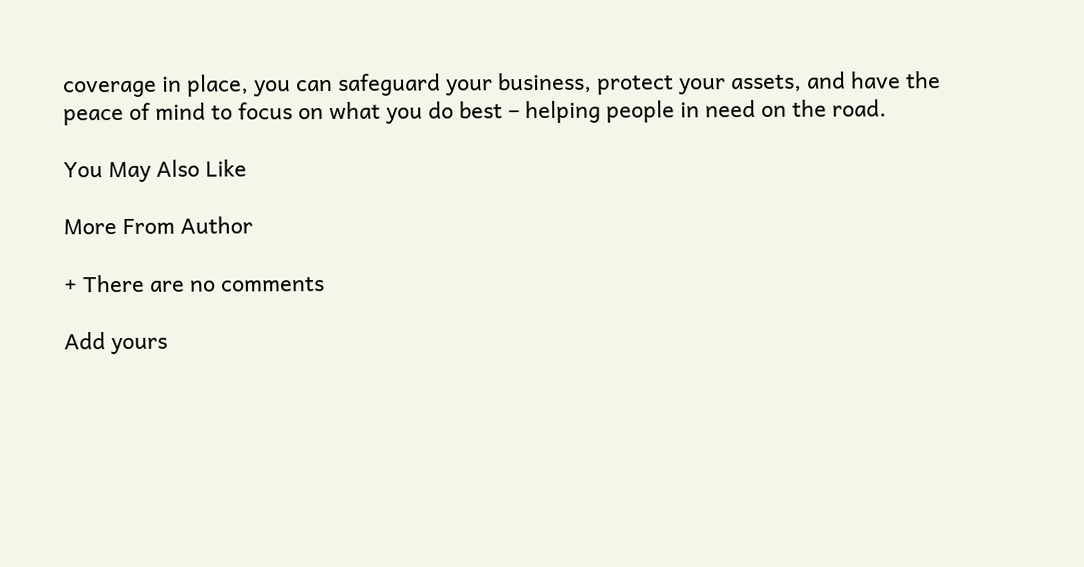coverage in place, you can safeguard your business, protect your assets, and have the peace of mind to focus on what you do best – helping people in need on the road.

You May Also Like

More From Author

+ There are no comments

Add yours